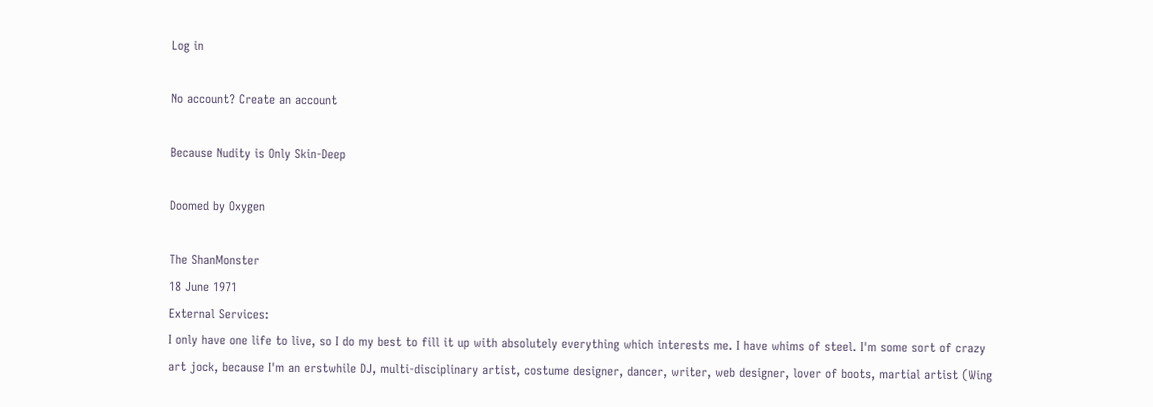Log in

No account? Create an account

Because Nudity is Only Skin-Deep

Doomed by Oxygen

The ShanMonster
18 June 1971
External Services:
I only have one life to live, so I do my best to fill it up with absolutely everything which interests me. I have whims of steel. I'm some sort of crazy art jock, because I'm an erstwhile DJ, multi-disciplinary artist, costume designer, dancer, writer, web designer, lover of boots, martial artist (Wing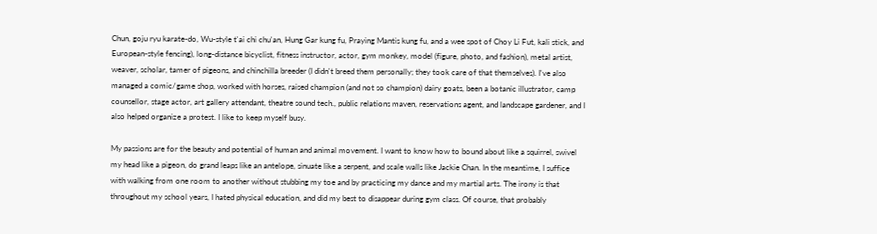Chun, goju ryu karate-do, Wu-style t'ai chi chu'an, Hung Gar kung fu, Praying Mantis kung fu, and a wee spot of Choy Li Fut, kali stick, and European-style fencing), long-distance bicyclist, fitness instructor, actor, gym monkey, model (figure, photo, and fashion), metal artist, weaver, scholar, tamer of pigeons, and chinchilla breeder (I didn't breed them personally; they took care of that themselves). I've also managed a comic/game shop, worked with horses, raised champion (and not so champion) dairy goats, been a botanic illustrator, camp counsellor, stage actor, art gallery attendant, theatre sound tech., public relations maven, reservations agent, and landscape gardener, and I also helped organize a protest. I like to keep myself busy.

My passions are for the beauty and potential of human and animal movement. I want to know how to bound about like a squirrel, swivel my head like a pigeon, do grand leaps like an antelope, sinuate like a serpent, and scale walls like Jackie Chan. In the meantime, I suffice with walking from one room to another without stubbing my toe and by practicing my dance and my martial arts. The irony is that throughout my school years, I hated physical education, and did my best to disappear during gym class. Of course, that probably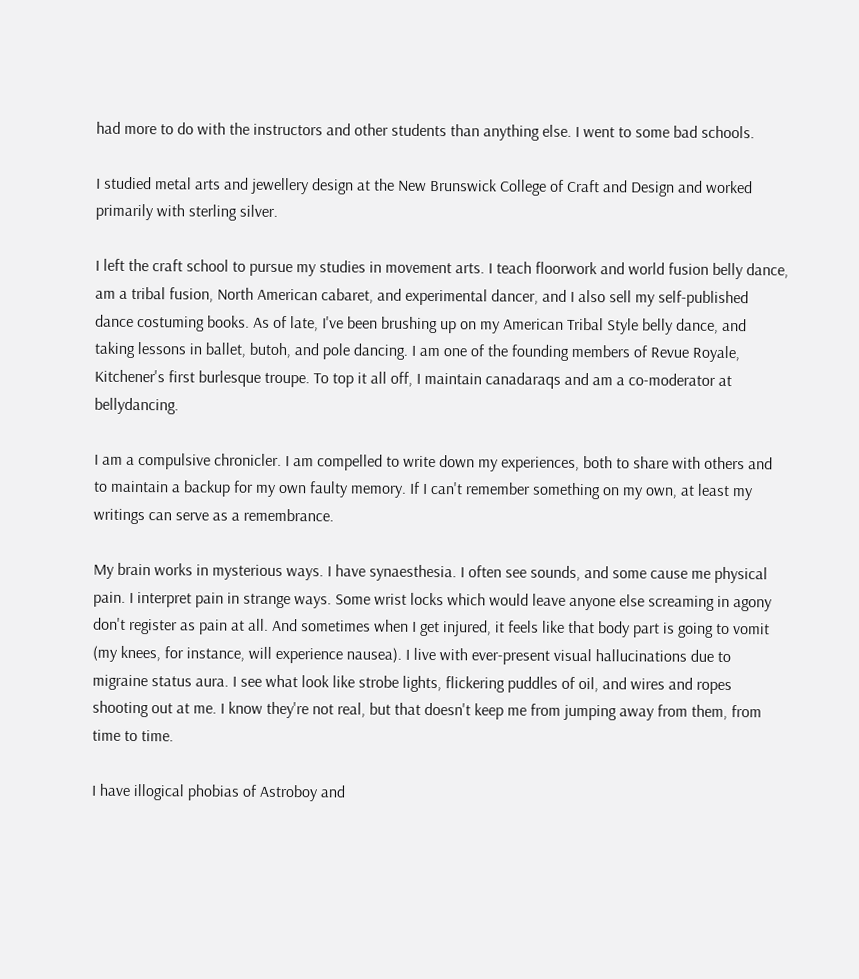had more to do with the instructors and other students than anything else. I went to some bad schools.

I studied metal arts and jewellery design at the New Brunswick College of Craft and Design and worked primarily with sterling silver.

I left the craft school to pursue my studies in movement arts. I teach floorwork and world fusion belly dance, am a tribal fusion, North American cabaret, and experimental dancer, and I also sell my self-published dance costuming books. As of late, I've been brushing up on my American Tribal Style belly dance, and taking lessons in ballet, butoh, and pole dancing. I am one of the founding members of Revue Royale, Kitchener's first burlesque troupe. To top it all off, I maintain canadaraqs and am a co-moderator at bellydancing.

I am a compulsive chronicler. I am compelled to write down my experiences, both to share with others and to maintain a backup for my own faulty memory. If I can't remember something on my own, at least my writings can serve as a remembrance.

My brain works in mysterious ways. I have synaesthesia. I often see sounds, and some cause me physical pain. I interpret pain in strange ways. Some wrist locks which would leave anyone else screaming in agony don't register as pain at all. And sometimes when I get injured, it feels like that body part is going to vomit (my knees, for instance, will experience nausea). I live with ever-present visual hallucinations due to migraine status aura. I see what look like strobe lights, flickering puddles of oil, and wires and ropes shooting out at me. I know they're not real, but that doesn't keep me from jumping away from them, from time to time.

I have illogical phobias of Astroboy and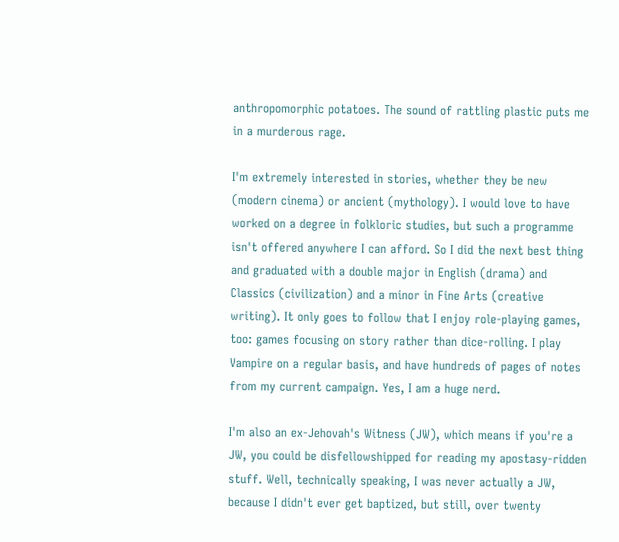anthropomorphic potatoes. The sound of rattling plastic puts me in a murderous rage.

I'm extremely interested in stories, whether they be new (modern cinema) or ancient (mythology). I would love to have worked on a degree in folkloric studies, but such a programme isn't offered anywhere I can afford. So I did the next best thing and graduated with a double major in English (drama) and Classics (civilization) and a minor in Fine Arts (creative writing). It only goes to follow that I enjoy role-playing games, too: games focusing on story rather than dice-rolling. I play Vampire on a regular basis, and have hundreds of pages of notes from my current campaign. Yes, I am a huge nerd.

I'm also an ex-Jehovah's Witness (JW), which means if you're a JW, you could be disfellowshipped for reading my apostasy-ridden stuff. Well, technically speaking, I was never actually a JW, because I didn't ever get baptized, but still, over twenty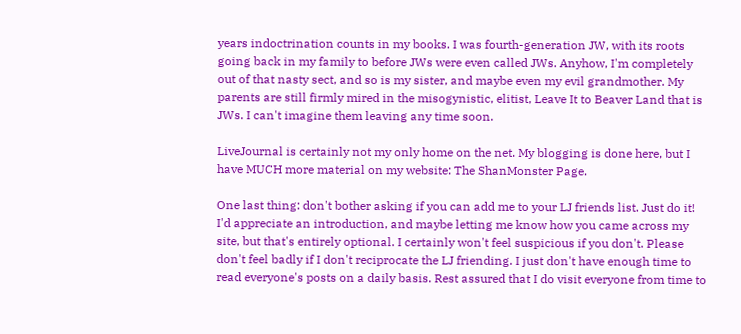years indoctrination counts in my books. I was fourth-generation JW, with its roots going back in my family to before JWs were even called JWs. Anyhow, I'm completely out of that nasty sect, and so is my sister, and maybe even my evil grandmother. My parents are still firmly mired in the misogynistic, elitist, Leave It to Beaver Land that is JWs. I can't imagine them leaving any time soon.

LiveJournal is certainly not my only home on the net. My blogging is done here, but I have MUCH more material on my website: The ShanMonster Page.

One last thing: don't bother asking if you can add me to your LJ friends list. Just do it! I'd appreciate an introduction, and maybe letting me know how you came across my site, but that's entirely optional. I certainly won't feel suspicious if you don't. Please don't feel badly if I don't reciprocate the LJ friending. I just don't have enough time to read everyone's posts on a daily basis. Rest assured that I do visit everyone from time to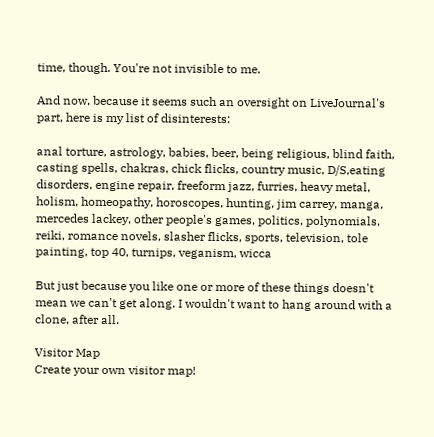time, though. You're not invisible to me.

And now, because it seems such an oversight on LiveJournal's part, here is my list of disinterests:

anal torture, astrology, babies, beer, being religious, blind faith, casting spells, chakras, chick flicks, country music, D/S,eating disorders, engine repair, freeform jazz, furries, heavy metal, holism, homeopathy, horoscopes, hunting, jim carrey, manga, mercedes lackey, other people's games, politics, polynomials, reiki, romance novels, slasher flicks, sports, television, tole painting, top 40, turnips, veganism, wicca

But just because you like one or more of these things doesn't mean we can't get along. I wouldn't want to hang around with a clone, after all.

Visitor Map
Create your own visitor map!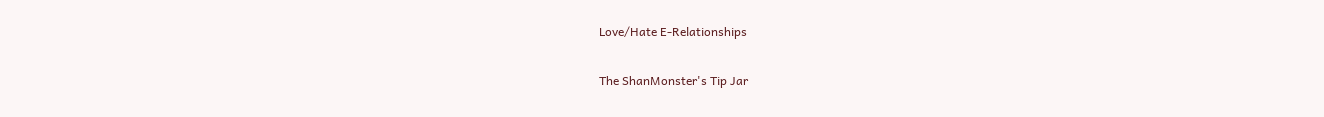Love/Hate E-Relationships

The ShanMonster's Tip Jar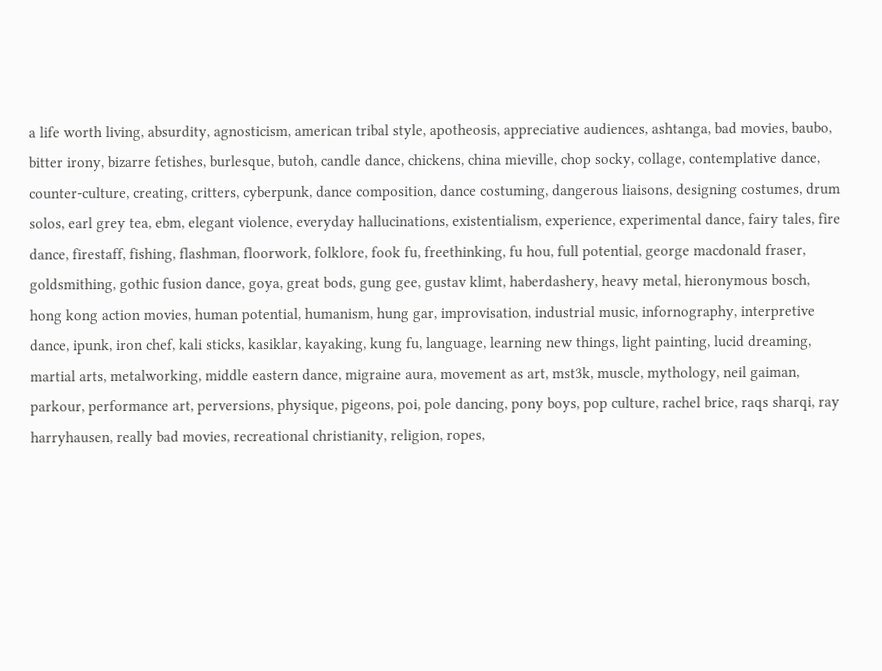a life worth living, absurdity, agnosticism, american tribal style, apotheosis, appreciative audiences, ashtanga, bad movies, baubo, bitter irony, bizarre fetishes, burlesque, butoh, candle dance, chickens, china mieville, chop socky, collage, contemplative dance, counter-culture, creating, critters, cyberpunk, dance composition, dance costuming, dangerous liaisons, designing costumes, drum solos, earl grey tea, ebm, elegant violence, everyday hallucinations, existentialism, experience, experimental dance, fairy tales, fire dance, firestaff, fishing, flashman, floorwork, folklore, fook fu, freethinking, fu hou, full potential, george macdonald fraser, goldsmithing, gothic fusion dance, goya, great bods, gung gee, gustav klimt, haberdashery, heavy metal, hieronymous bosch, hong kong action movies, human potential, humanism, hung gar, improvisation, industrial music, infornography, interpretive dance, ipunk, iron chef, kali sticks, kasiklar, kayaking, kung fu, language, learning new things, light painting, lucid dreaming, martial arts, metalworking, middle eastern dance, migraine aura, movement as art, mst3k, muscle, mythology, neil gaiman, parkour, performance art, perversions, physique, pigeons, poi, pole dancing, pony boys, pop culture, rachel brice, raqs sharqi, ray harryhausen, really bad movies, recreational christianity, religion, ropes,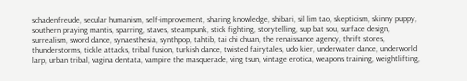schadenfreude, secular humanism, self-improvement, sharing knowledge, shibari, sil lim tao, skepticism, skinny puppy, southern praying mantis, sparring, staves, steampunk, stick fighting, storytelling, sup bat sou, surface design, surrealism, sword dance, synaesthesia, synthpop, tahtib, tai chi chuan, the renaissance agency, thrift stores, thunderstorms, tickle attacks, tribal fusion, turkish dance, twisted fairytales, udo kier, underwater dance, underworld larp, urban tribal, vagina dentata, vampire the masquerade, ving tsun, vintage erotica, weapons training, weightlifting,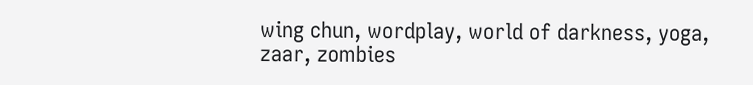wing chun, wordplay, world of darkness, yoga, zaar, zombies